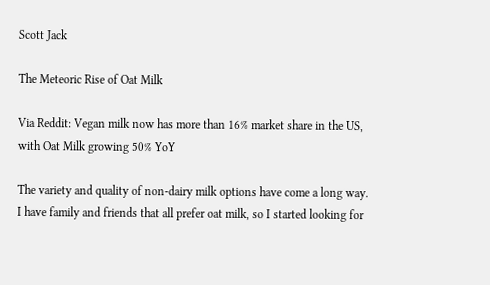Scott Jack

The Meteoric Rise of Oat Milk

Via Reddit: Vegan milk now has more than 16% market share in the US, with Oat Milk growing 50% YoY

The variety and quality of non-dairy milk options have come a long way. I have family and friends that all prefer oat milk, so I started looking for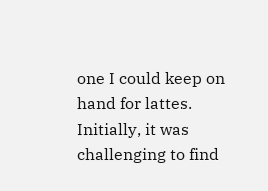one I could keep on hand for lattes. Initially, it was challenging to find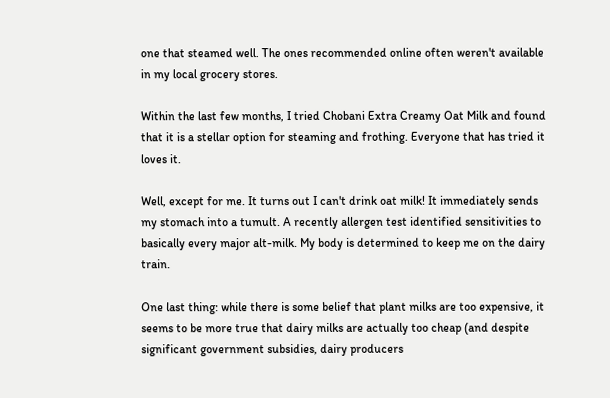one that steamed well. The ones recommended online often weren't available in my local grocery stores.

Within the last few months, I tried Chobani Extra Creamy Oat Milk and found that it is a stellar option for steaming and frothing. Everyone that has tried it loves it.

Well, except for me. It turns out I can't drink oat milk! It immediately sends my stomach into a tumult. A recently allergen test identified sensitivities to basically every major alt-milk. My body is determined to keep me on the dairy train.

One last thing: while there is some belief that plant milks are too expensive, it seems to be more true that dairy milks are actually too cheap (and despite significant government subsidies, dairy producers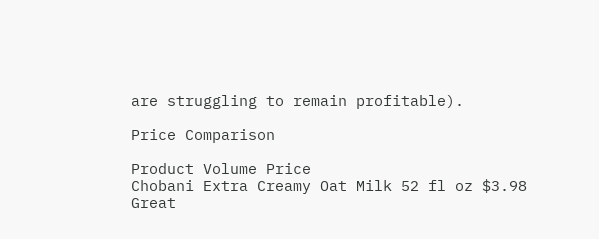are struggling to remain profitable).

Price Comparison

Product Volume Price
Chobani Extra Creamy Oat Milk 52 fl oz $3.98
Great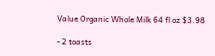Value Organic Whole Milk 64 fl oz $3.98

- 2 toasts